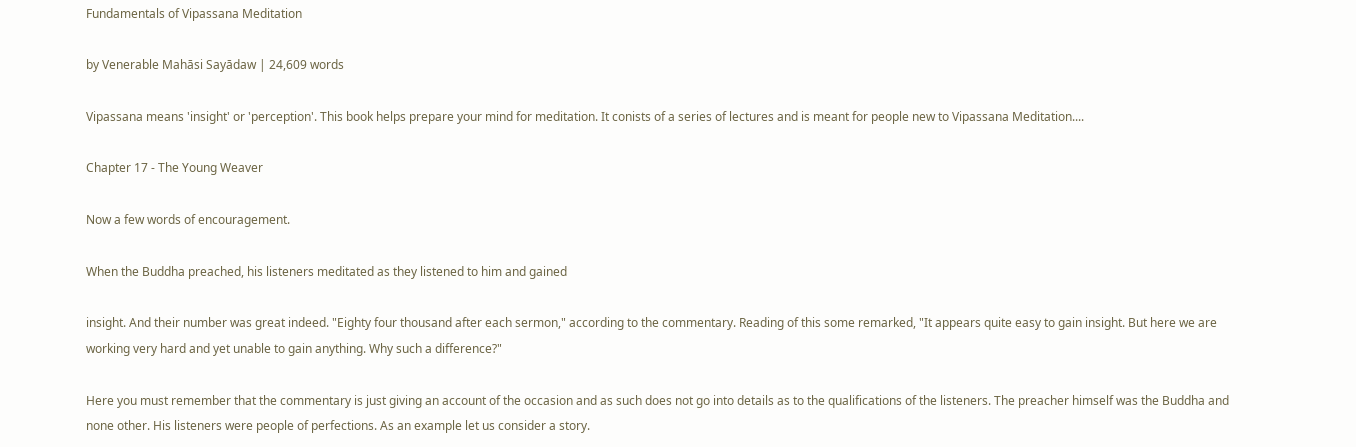Fundamentals of Vipassana Meditation

by Venerable Mahāsi Sayādaw | 24,609 words

Vipassana means 'insight' or 'perception'. This book helps prepare your mind for meditation. It conists of a series of lectures and is meant for people new to Vipassana Meditation....

Chapter 17 - The Young Weaver

Now a few words of encouragement.

When the Buddha preached, his listeners meditated as they listened to him and gained

insight. And their number was great indeed. "Eighty four thousand after each sermon," according to the commentary. Reading of this some remarked, "It appears quite easy to gain insight. But here we are working very hard and yet unable to gain anything. Why such a difference?"

Here you must remember that the commentary is just giving an account of the occasion and as such does not go into details as to the qualifications of the listeners. The preacher himself was the Buddha and none other. His listeners were people of perfections. As an example let us consider a story.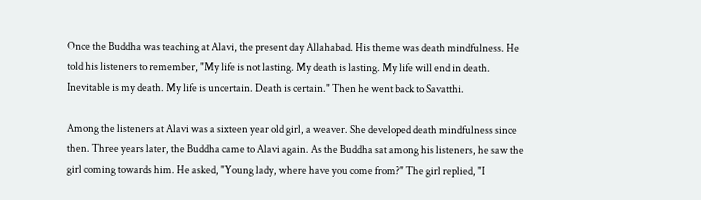Once the Buddha was teaching at Alavi, the present day Allahabad. His theme was death mindfulness. He told his listeners to remember, "My life is not lasting. My death is lasting. My life will end in death. Inevitable is my death. My life is uncertain. Death is certain." Then he went back to Savatthi.

Among the listeners at Alavi was a sixteen year old girl, a weaver. She developed death mindfulness since then. Three years later, the Buddha came to Alavi again. As the Buddha sat among his listeners, he saw the girl coming towards him. He asked, "Young lady, where have you come from?" The girl replied, "I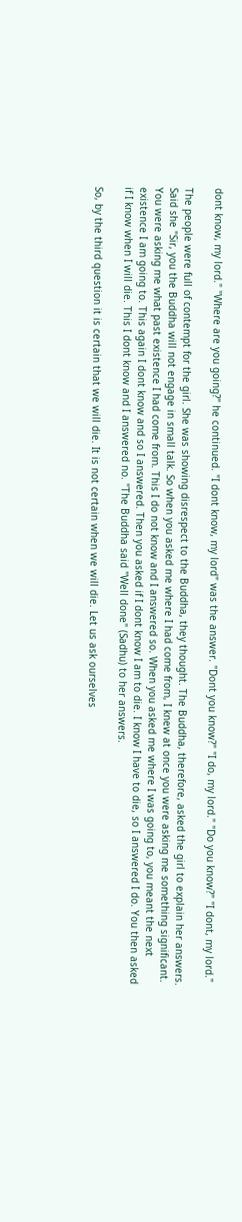dont know, my lord." "Where are you going?" he continued. "I dont know, my lord" was the answer. "Dont you know?" "I do, my lord." "Do you know?" "I dont, my lord."

The people were full of contempt for the girl. She was showing disrespect to the Buddha, they thought. The Buddha, therefore, asked the girl to explain her answers. Said she "Sir, you the Buddha will not engage in small talk. So when you asked me where I had come from, I knew at once you were asking me something significant. You were asking me what past existence I had come from. This I do not know and I answered so. When you asked me where I was going to, you meant the next existence I am going to. This again I dont know and so I answered. Then you asked if I dont know I am to die. I know I have to die, so I answered I do. You then asked if I know when I will die. This I dont know and I answered no. "The Buddha said "Well done" (Sadhu) to her answers.

So, by the third question it is certain that we will die. It is not certain when we will die. Let us ask ourselves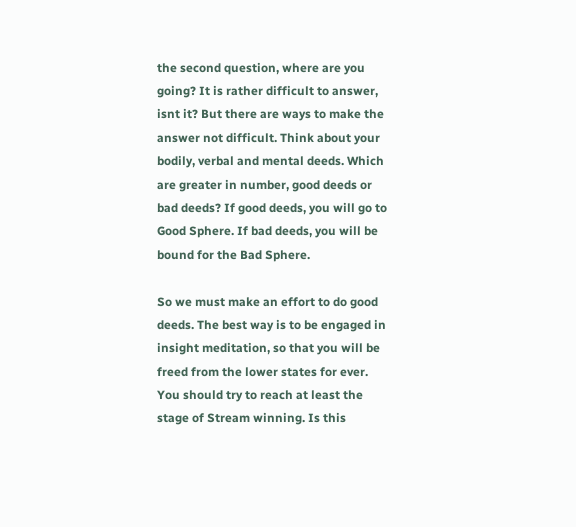the second question, where are you going? It is rather difficult to answer, isnt it? But there are ways to make the answer not difficult. Think about your bodily, verbal and mental deeds. Which are greater in number, good deeds or bad deeds? If good deeds, you will go to Good Sphere. If bad deeds, you will be bound for the Bad Sphere.

So we must make an effort to do good deeds. The best way is to be engaged in insight meditation, so that you will be freed from the lower states for ever. You should try to reach at least the stage of Stream winning. Is this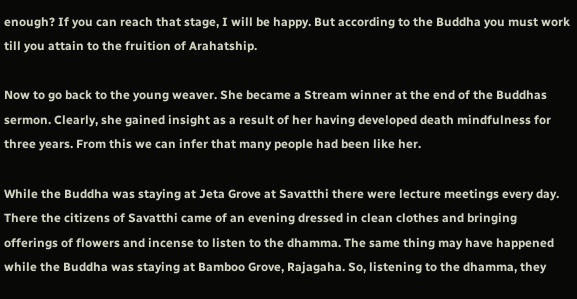enough? If you can reach that stage, I will be happy. But according to the Buddha you must work till you attain to the fruition of Arahatship.

Now to go back to the young weaver. She became a Stream winner at the end of the Buddhas sermon. Clearly, she gained insight as a result of her having developed death mindfulness for three years. From this we can infer that many people had been like her.

While the Buddha was staying at Jeta Grove at Savatthi there were lecture meetings every day. There the citizens of Savatthi came of an evening dressed in clean clothes and bringing offerings of flowers and incense to listen to the dhamma. The same thing may have happened while the Buddha was staying at Bamboo Grove, Rajagaha. So, listening to the dhamma, they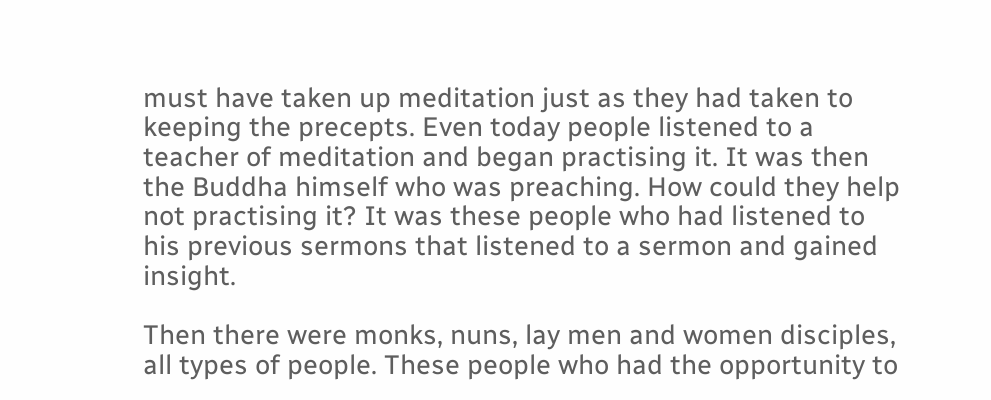must have taken up meditation just as they had taken to keeping the precepts. Even today people listened to a teacher of meditation and began practising it. It was then the Buddha himself who was preaching. How could they help not practising it? It was these people who had listened to his previous sermons that listened to a sermon and gained insight.

Then there were monks, nuns, lay men and women disciples, all types of people. These people who had the opportunity to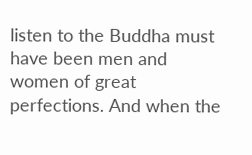listen to the Buddha must have been men and women of great perfections. And when the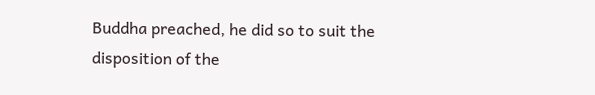Buddha preached, he did so to suit the disposition of the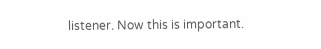listener. Now this is important.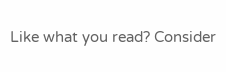Like what you read? Consider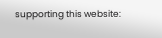supporting this website: